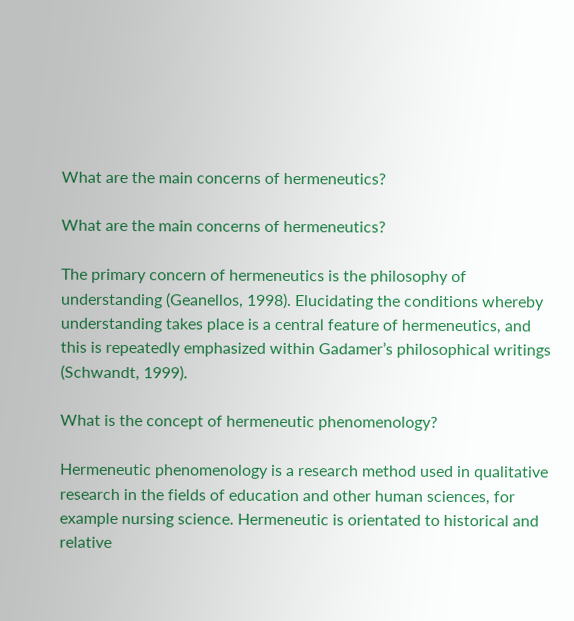What are the main concerns of hermeneutics?

What are the main concerns of hermeneutics?

The primary concern of hermeneutics is the philosophy of understanding (Geanellos, 1998). Elucidating the conditions whereby understanding takes place is a central feature of hermeneutics, and this is repeatedly emphasized within Gadamer’s philosophical writings (Schwandt, 1999).

What is the concept of hermeneutic phenomenology?

Hermeneutic phenomenology is a research method used in qualitative research in the fields of education and other human sciences, for example nursing science. Hermeneutic is orientated to historical and relative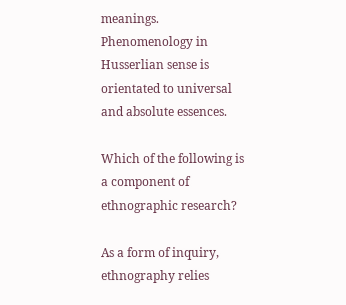meanings. Phenomenology in Husserlian sense is orientated to universal and absolute essences.

Which of the following is a component of ethnographic research?

As a form of inquiry, ethnography relies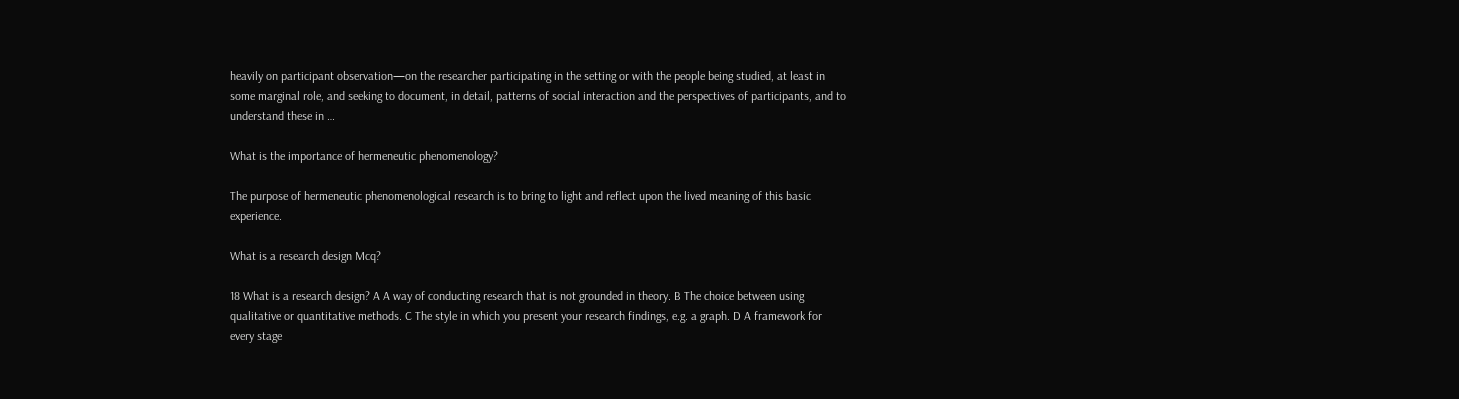heavily on participant observation—on the researcher participating in the setting or with the people being studied, at least in some marginal role, and seeking to document, in detail, patterns of social interaction and the perspectives of participants, and to understand these in …

What is the importance of hermeneutic phenomenology?

The purpose of hermeneutic phenomenological research is to bring to light and reflect upon the lived meaning of this basic experience.

What is a research design Mcq?

18 What is a research design? A A way of conducting research that is not grounded in theory. B The choice between using qualitative or quantitative methods. C The style in which you present your research findings, e.g. a graph. D A framework for every stage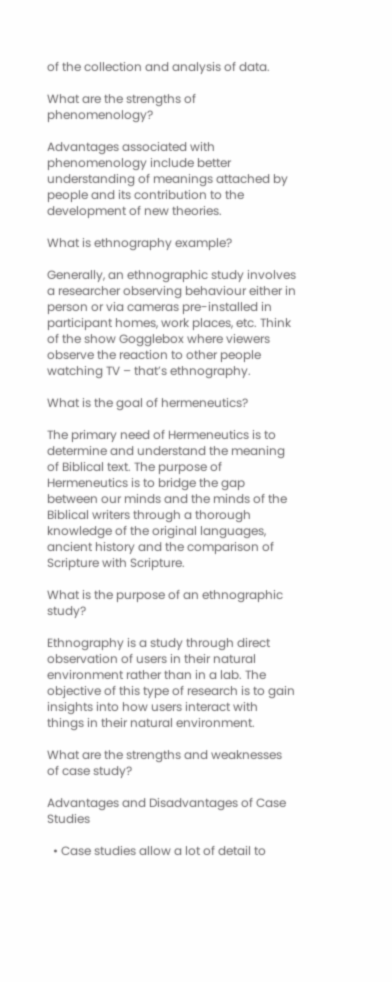of the collection and analysis of data.

What are the strengths of phenomenology?

Advantages associated with phenomenology include better understanding of meanings attached by people and its contribution to the development of new theories.

What is ethnography example?

Generally, an ethnographic study involves a researcher observing behaviour either in person or via cameras pre-installed in participant homes, work places, etc. Think of the show Gogglebox where viewers observe the reaction to other people watching TV – that’s ethnography.

What is the goal of hermeneutics?

The primary need of Hermeneutics is to determine and understand the meaning of Biblical text. The purpose of Hermeneutics is to bridge the gap between our minds and the minds of the Biblical writers through a thorough knowledge of the original languages, ancient history and the comparison of Scripture with Scripture.

What is the purpose of an ethnographic study?

Ethnography is a study through direct observation of users in their natural environment rather than in a lab. The objective of this type of research is to gain insights into how users interact with things in their natural environment.

What are the strengths and weaknesses of case study?

Advantages and Disadvantages of Case Studies

  • Case studies allow a lot of detail to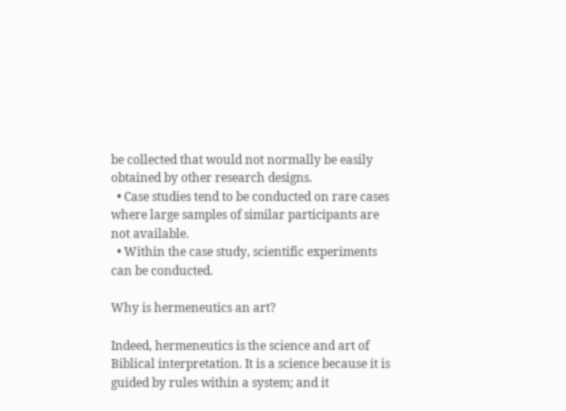be collected that would not normally be easily obtained by other research designs.
  • Case studies tend to be conducted on rare cases where large samples of similar participants are not available.
  • Within the case study, scientific experiments can be conducted.

Why is hermeneutics an art?

Indeed, hermeneutics is the science and art of Biblical interpretation. It is a science because it is guided by rules within a system; and it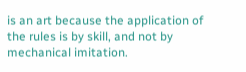is an art because the application of the rules is by skill, and not by mechanical imitation.